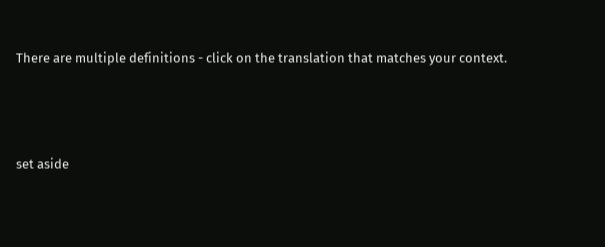There are multiple definitions - click on the translation that matches your context.




set aside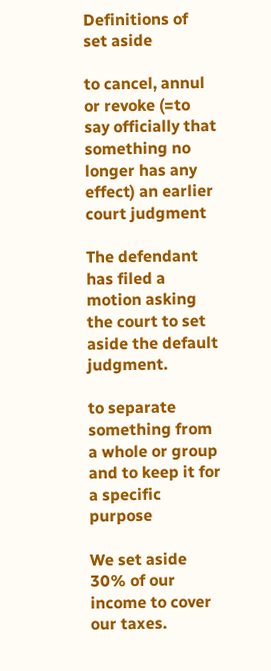Definitions of set aside

to cancel, annul or revoke (=to say officially that something no longer has any effect) an earlier court judgment

The defendant has filed a motion asking the court to set aside the default judgment.

to separate something from a whole or group and to keep it for a specific purpose

We set aside 30% of our income to cover our taxes.